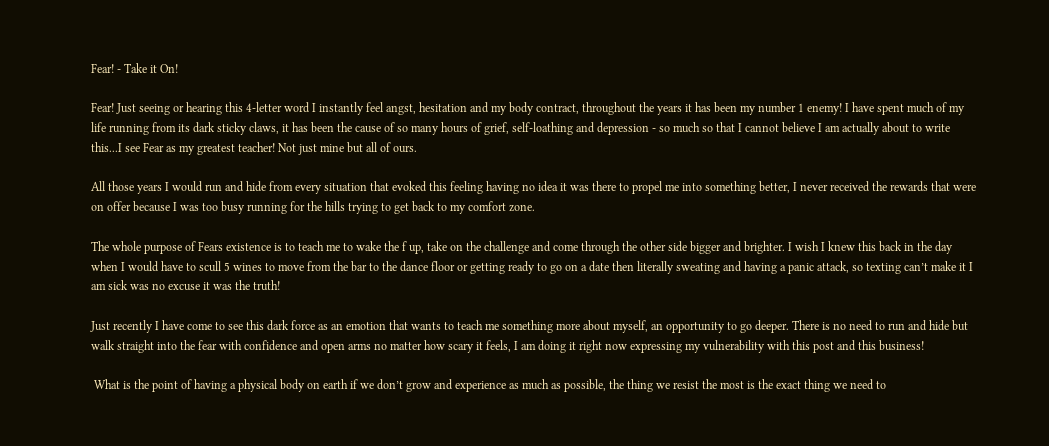Fear! - Take it On!

Fear! Just seeing or hearing this 4-letter word I instantly feel angst, hesitation and my body contract, throughout the years it has been my number 1 enemy! I have spent much of my life running from its dark sticky claws, it has been the cause of so many hours of grief, self-loathing and depression - so much so that I cannot believe I am actually about to write this...I see Fear as my greatest teacher! Not just mine but all of ours.

All those years I would run and hide from every situation that evoked this feeling having no idea it was there to propel me into something better, I never received the rewards that were on offer because I was too busy running for the hills trying to get back to my comfort zone.

The whole purpose of Fears existence is to teach me to wake the f up, take on the challenge and come through the other side bigger and brighter. I wish I knew this back in the day when I would have to scull 5 wines to move from the bar to the dance floor or getting ready to go on a date then literally sweating and having a panic attack, so texting can’t make it I am sick was no excuse it was the truth!

Just recently I have come to see this dark force as an emotion that wants to teach me something more about myself, an opportunity to go deeper. There is no need to run and hide but walk straight into the fear with confidence and open arms no matter how scary it feels, I am doing it right now expressing my vulnerability with this post and this business!

 What is the point of having a physical body on earth if we don’t grow and experience as much as possible, the thing we resist the most is the exact thing we need to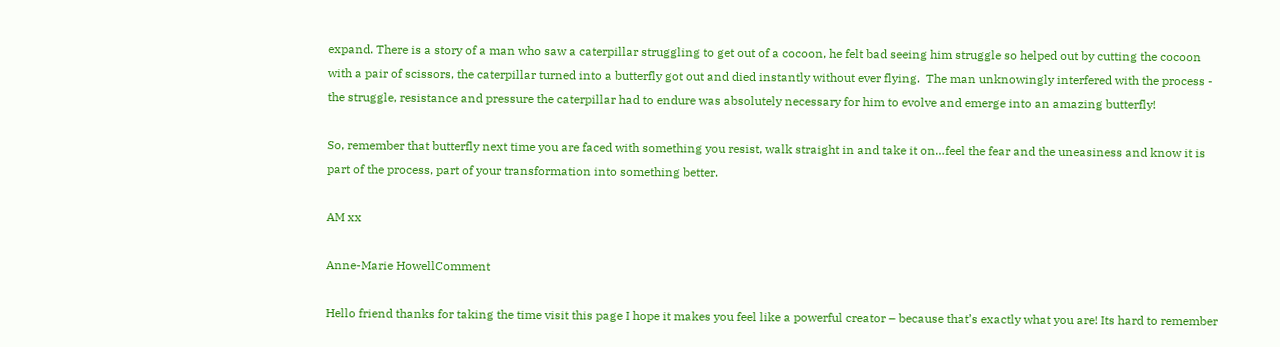expand. There is a story of a man who saw a caterpillar struggling to get out of a cocoon, he felt bad seeing him struggle so helped out by cutting the cocoon with a pair of scissors, the caterpillar turned into a butterfly got out and died instantly without ever flying.  The man unknowingly interfered with the process - the struggle, resistance and pressure the caterpillar had to endure was absolutely necessary for him to evolve and emerge into an amazing butterfly!

So, remember that butterfly next time you are faced with something you resist, walk straight in and take it on…feel the fear and the uneasiness and know it is part of the process, part of your transformation into something better.

AM xx

Anne-Marie HowellComment

Hello friend thanks for taking the time visit this page I hope it makes you feel like a powerful creator – because that’s exactly what you are! Its hard to remember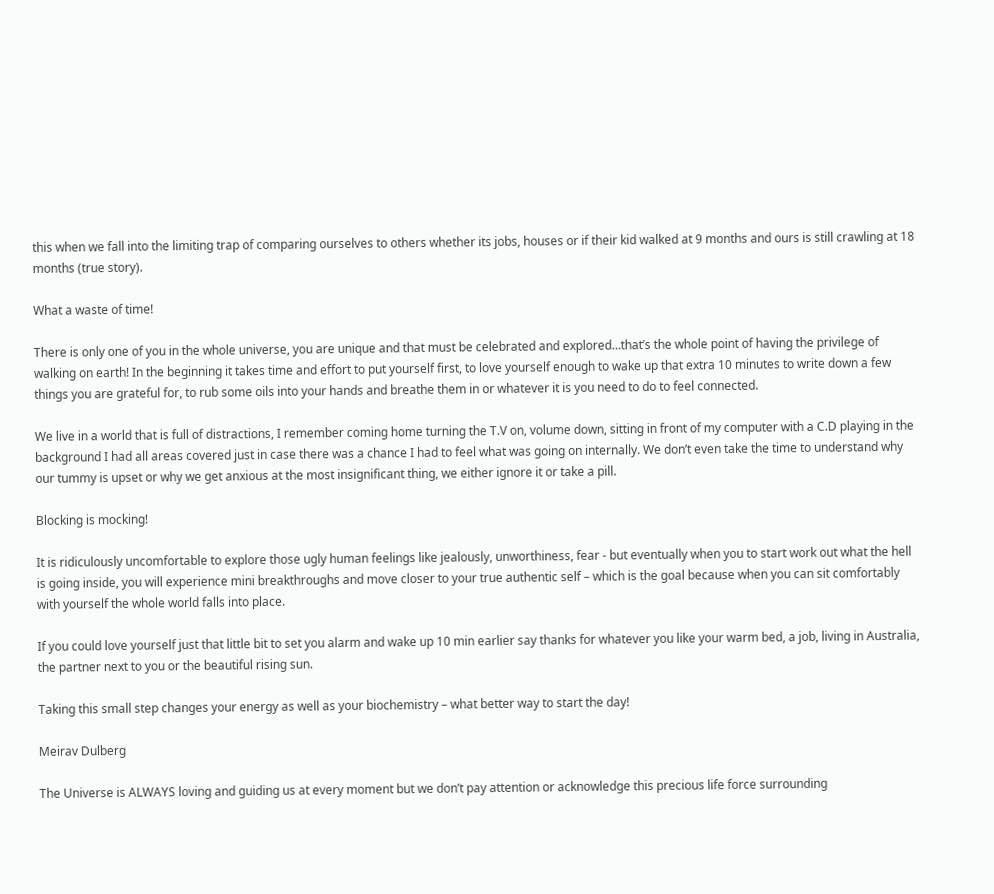this when we fall into the limiting trap of comparing ourselves to others whether its jobs, houses or if their kid walked at 9 months and ours is still crawling at 18 months (true story).

What a waste of time!

There is only one of you in the whole universe, you are unique and that must be celebrated and explored…that’s the whole point of having the privilege of walking on earth! In the beginning it takes time and effort to put yourself first, to love yourself enough to wake up that extra 10 minutes to write down a few things you are grateful for, to rub some oils into your hands and breathe them in or whatever it is you need to do to feel connected.

We live in a world that is full of distractions, I remember coming home turning the T.V on, volume down, sitting in front of my computer with a C.D playing in the background I had all areas covered just in case there was a chance I had to feel what was going on internally. We don’t even take the time to understand why our tummy is upset or why we get anxious at the most insignificant thing, we either ignore it or take a pill.

Blocking is mocking!

It is ridiculously uncomfortable to explore those ugly human feelings like jealously, unworthiness, fear - but eventually when you to start work out what the hell is going inside, you will experience mini breakthroughs and move closer to your true authentic self – which is the goal because when you can sit comfortably with yourself the whole world falls into place.

If you could love yourself just that little bit to set you alarm and wake up 10 min earlier say thanks for whatever you like your warm bed, a job, living in Australia, the partner next to you or the beautiful rising sun.

Taking this small step changes your energy as well as your biochemistry – what better way to start the day!

Meirav Dulberg

The Universe is ALWAYS loving and guiding us at every moment but we don’t pay attention or acknowledge this precious life force surrounding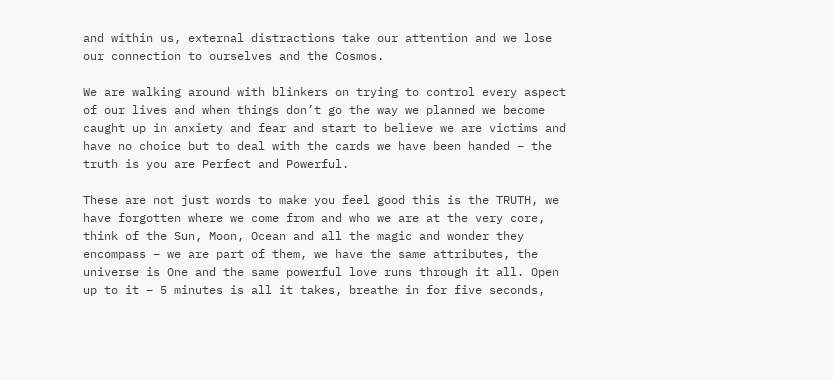and within us, external distractions take our attention and we lose our connection to ourselves and the Cosmos.

We are walking around with blinkers on trying to control every aspect of our lives and when things don’t go the way we planned we become caught up in anxiety and fear and start to believe we are victims and have no choice but to deal with the cards we have been handed – the truth is you are Perfect and Powerful.

These are not just words to make you feel good this is the TRUTH, we have forgotten where we come from and who we are at the very core, think of the Sun, Moon, Ocean and all the magic and wonder they encompass – we are part of them, we have the same attributes, the universe is One and the same powerful love runs through it all. Open up to it – 5 minutes is all it takes, breathe in for five seconds,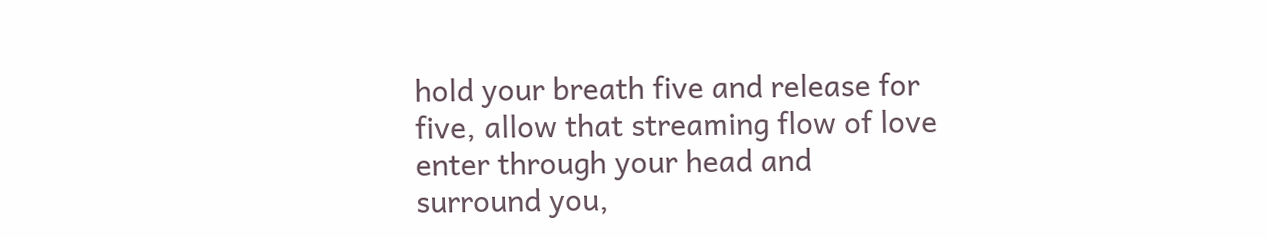hold your breath five and release for five, allow that streaming flow of love enter through your head and surround you,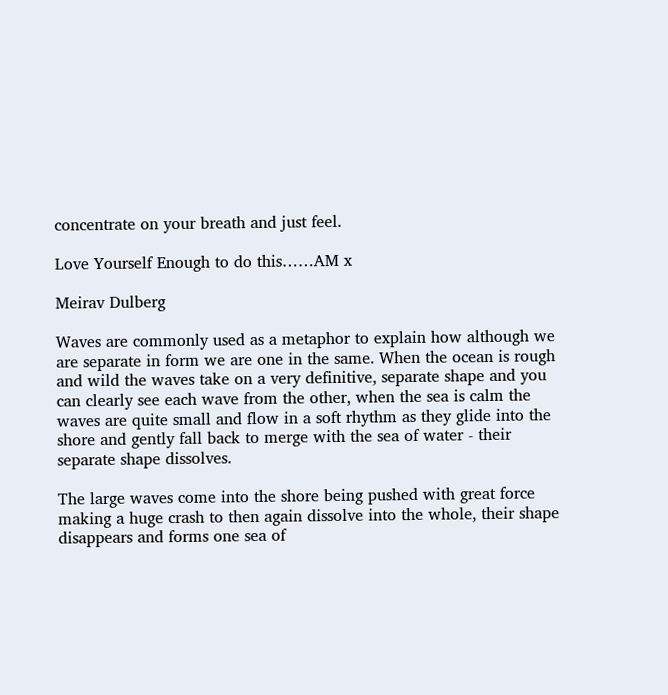concentrate on your breath and just feel.

Love Yourself Enough to do this……AM x

Meirav Dulberg

Waves are commonly used as a metaphor to explain how although we are separate in form we are one in the same. When the ocean is rough and wild the waves take on a very definitive, separate shape and you can clearly see each wave from the other, when the sea is calm the waves are quite small and flow in a soft rhythm as they glide into the shore and gently fall back to merge with the sea of water - their separate shape dissolves.

The large waves come into the shore being pushed with great force making a huge crash to then again dissolve into the whole, their shape disappears and forms one sea of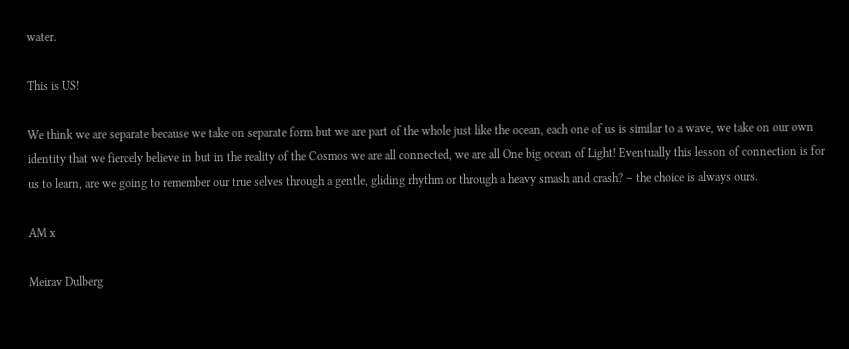water.

This is US!

We think we are separate because we take on separate form but we are part of the whole just like the ocean, each one of us is similar to a wave, we take on our own identity that we fiercely believe in but in the reality of the Cosmos we are all connected, we are all One big ocean of Light! Eventually this lesson of connection is for us to learn, are we going to remember our true selves through a gentle, gliding rhythm or through a heavy smash and crash? – the choice is always ours.

AM x

Meirav Dulberg